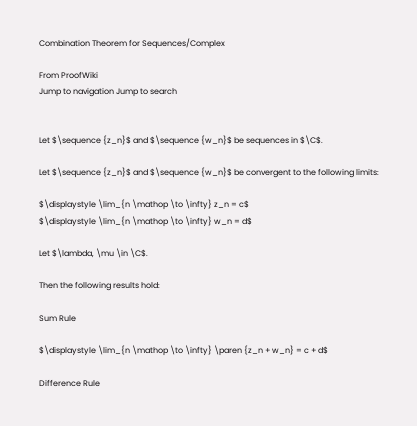Combination Theorem for Sequences/Complex

From ProofWiki
Jump to navigation Jump to search


Let $\sequence {z_n}$ and $\sequence {w_n}$ be sequences in $\C$.

Let $\sequence {z_n}$ and $\sequence {w_n}$ be convergent to the following limits:

$\displaystyle \lim_{n \mathop \to \infty} z_n = c$
$\displaystyle \lim_{n \mathop \to \infty} w_n = d$

Let $\lambda, \mu \in \C$.

Then the following results hold:

Sum Rule

$\displaystyle \lim_{n \mathop \to \infty} \paren {z_n + w_n} = c + d$

Difference Rule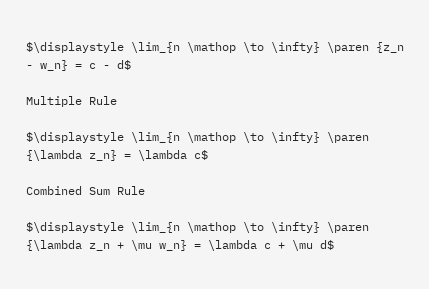$\displaystyle \lim_{n \mathop \to \infty} \paren {z_n - w_n} = c - d$

Multiple Rule

$\displaystyle \lim_{n \mathop \to \infty} \paren {\lambda z_n} = \lambda c$

Combined Sum Rule

$\displaystyle \lim_{n \mathop \to \infty} \paren {\lambda z_n + \mu w_n} = \lambda c + \mu d$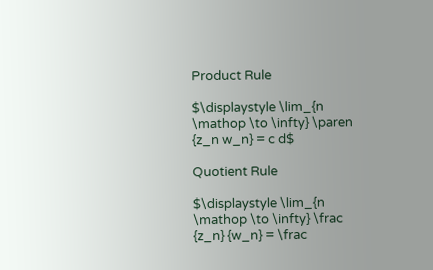Product Rule

$\displaystyle \lim_{n \mathop \to \infty} \paren {z_n w_n} = c d$

Quotient Rule

$\displaystyle \lim_{n \mathop \to \infty} \frac {z_n} {w_n} = \frac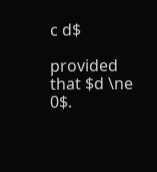c d$

provided that $d \ne 0$.